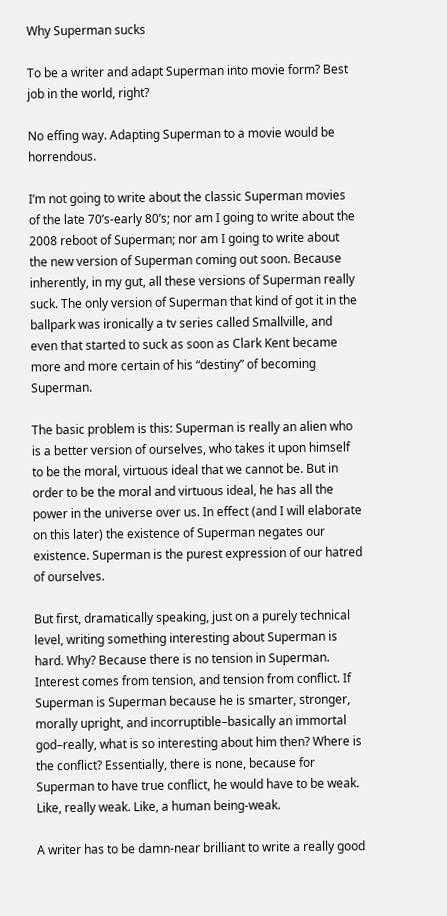Why Superman sucks

To be a writer and adapt Superman into movie form? Best job in the world, right?

No effing way. Adapting Superman to a movie would be horrendous.

I’m not going to write about the classic Superman movies of the late 70’s-early 80’s; nor am I going to write about the 2008 reboot of Superman; nor am I going to write about the new version of Superman coming out soon. Because inherently, in my gut, all these versions of Superman really suck. The only version of Superman that kind of got it in the ballpark was ironically a tv series called Smallville, and even that started to suck as soon as Clark Kent became more and more certain of his “destiny” of becoming Superman.

The basic problem is this: Superman is really an alien who is a better version of ourselves, who takes it upon himself to be the moral, virtuous ideal that we cannot be. But in order to be the moral and virtuous ideal, he has all the power in the universe over us. In effect (and I will elaborate on this later) the existence of Superman negates our existence. Superman is the purest expression of our hatred of ourselves.

But first, dramatically speaking, just on a purely technical level, writing something interesting about Superman is hard. Why? Because there is no tension in Superman. Interest comes from tension, and tension from conflict. If Superman is Superman because he is smarter, stronger, morally upright, and incorruptible–basically an immortal god–really, what is so interesting about him then? Where is the conflict? Essentially, there is none, because for Superman to have true conflict, he would have to be weak. Like, really weak. Like, a human being-weak.

A writer has to be damn-near brilliant to write a really good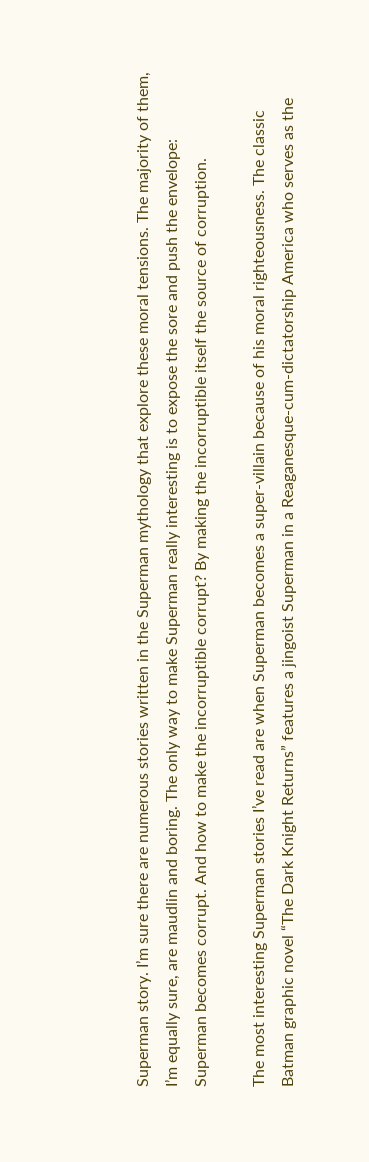Superman story. I’m sure there are numerous stories written in the Superman mythology that explore these moral tensions. The majority of them, I’m equally sure, are maudlin and boring. The only way to make Superman really interesting is to expose the sore and push the envelope: Superman becomes corrupt. And how to make the incorruptible corrupt? By making the incorruptible itself the source of corruption.

The most interesting Superman stories I’ve read are when Superman becomes a super-villain because of his moral righteousness. The classic Batman graphic novel “The Dark Knight Returns” features a jingoist Superman in a Reaganesque-cum-dictatorship America who serves as the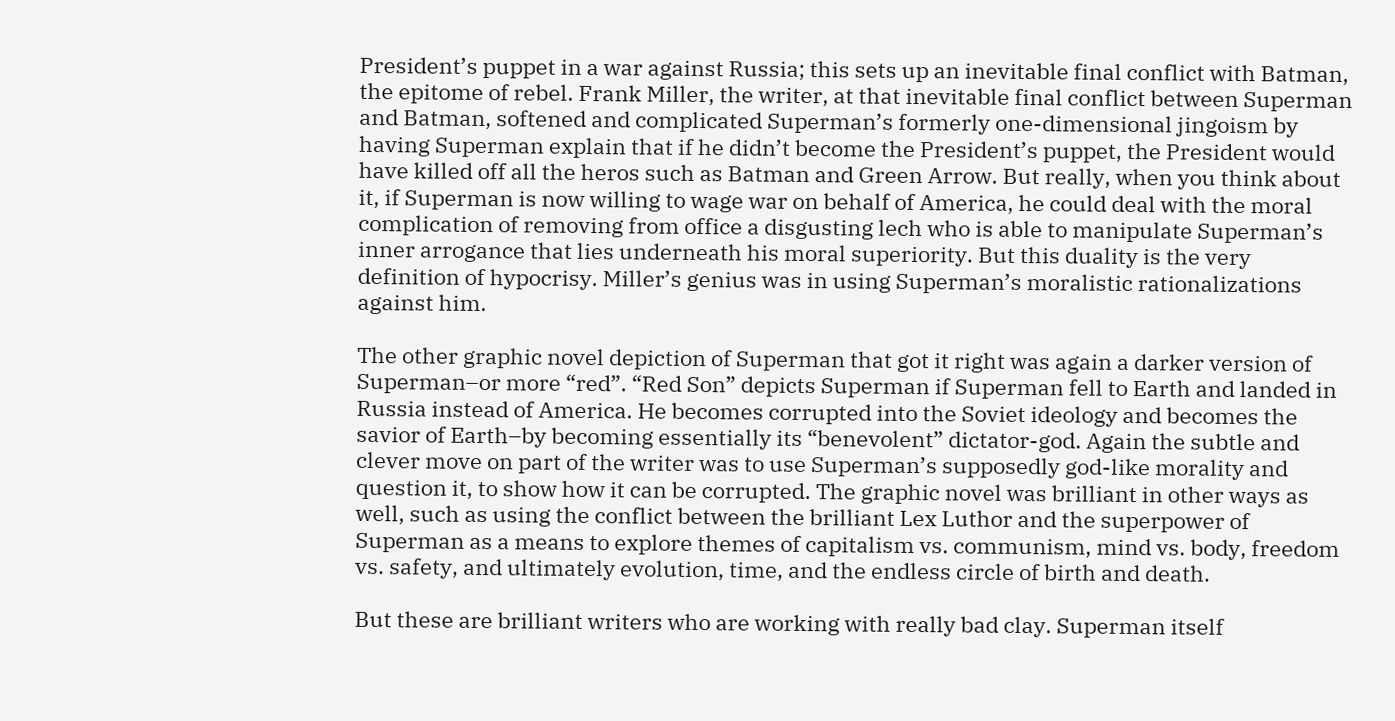President’s puppet in a war against Russia; this sets up an inevitable final conflict with Batman, the epitome of rebel. Frank Miller, the writer, at that inevitable final conflict between Superman and Batman, softened and complicated Superman’s formerly one-dimensional jingoism by having Superman explain that if he didn’t become the President’s puppet, the President would have killed off all the heros such as Batman and Green Arrow. But really, when you think about it, if Superman is now willing to wage war on behalf of America, he could deal with the moral complication of removing from office a disgusting lech who is able to manipulate Superman’s inner arrogance that lies underneath his moral superiority. But this duality is the very definition of hypocrisy. Miller’s genius was in using Superman’s moralistic rationalizations against him.

The other graphic novel depiction of Superman that got it right was again a darker version of Superman–or more “red”. “Red Son” depicts Superman if Superman fell to Earth and landed in Russia instead of America. He becomes corrupted into the Soviet ideology and becomes the savior of Earth–by becoming essentially its “benevolent” dictator-god. Again the subtle and clever move on part of the writer was to use Superman’s supposedly god-like morality and question it, to show how it can be corrupted. The graphic novel was brilliant in other ways as well, such as using the conflict between the brilliant Lex Luthor and the superpower of Superman as a means to explore themes of capitalism vs. communism, mind vs. body, freedom vs. safety, and ultimately evolution, time, and the endless circle of birth and death.

But these are brilliant writers who are working with really bad clay. Superman itself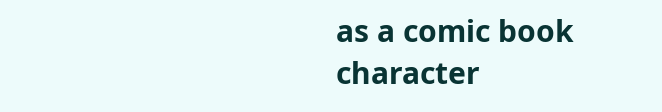as a comic book character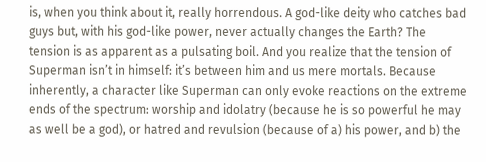is, when you think about it, really horrendous. A god-like deity who catches bad guys but, with his god-like power, never actually changes the Earth? The tension is as apparent as a pulsating boil. And you realize that the tension of Superman isn’t in himself: it’s between him and us mere mortals. Because inherently, a character like Superman can only evoke reactions on the extreme ends of the spectrum: worship and idolatry (because he is so powerful he may as well be a god), or hatred and revulsion (because of a) his power, and b) the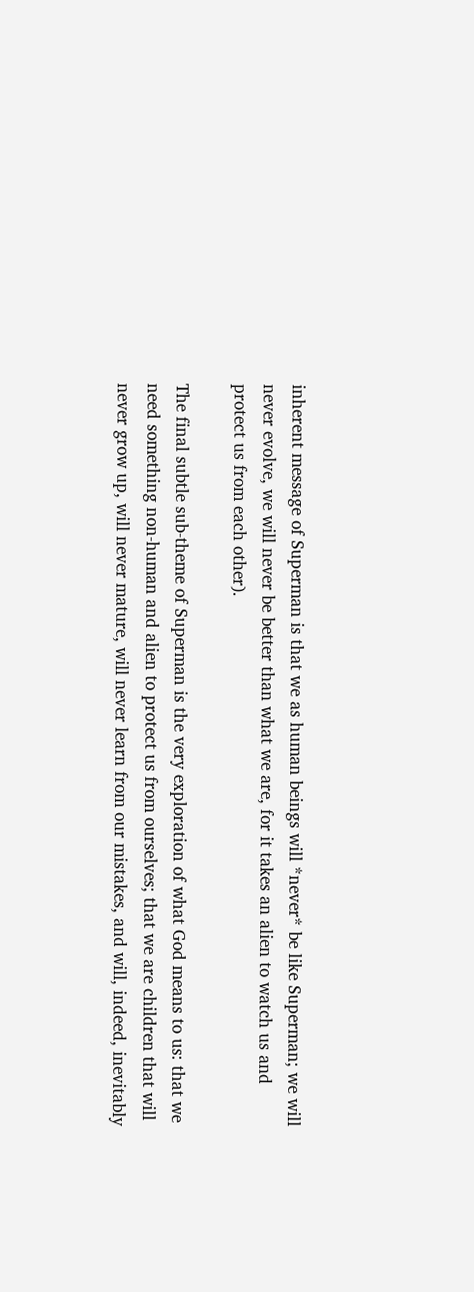inherent message of Superman is that we as human beings will *never* be like Superman; we will never evolve, we will never be better than what we are, for it takes an alien to watch us and protect us from each other).

The final subtle sub-theme of Superman is the very exploration of what God means to us: that we need something non-human and alien to protect us from ourselves; that we are children that will never grow up, will never mature, will never learn from our mistakes, and will, indeed, inevitably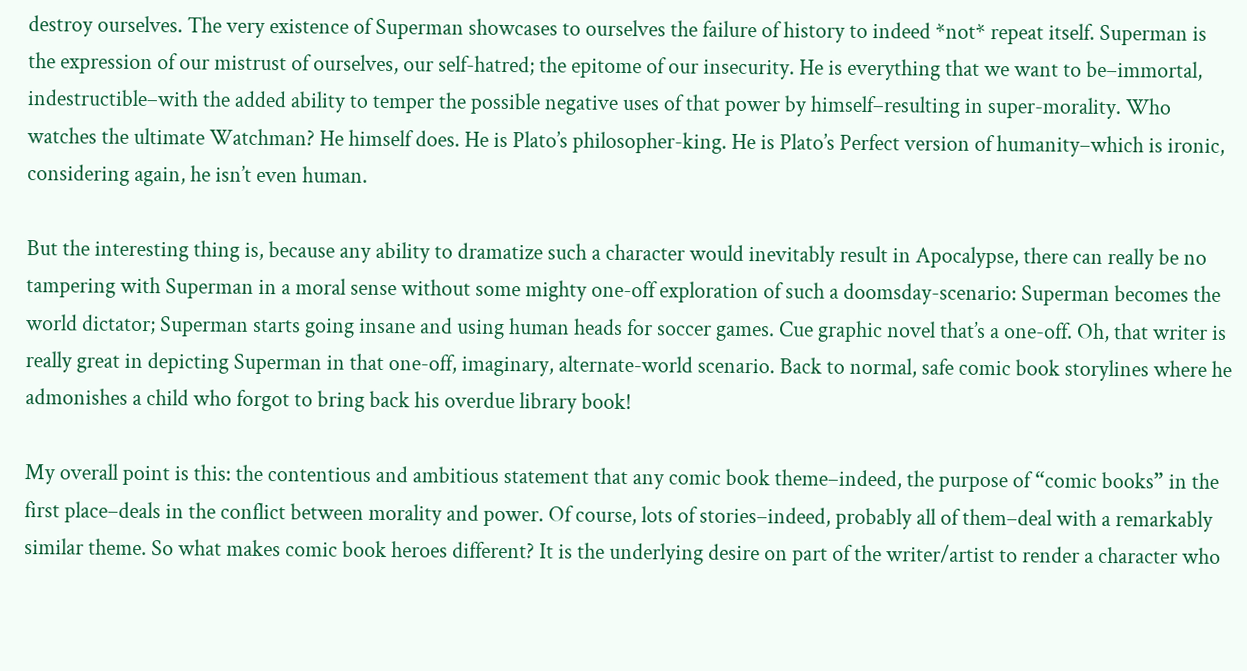destroy ourselves. The very existence of Superman showcases to ourselves the failure of history to indeed *not* repeat itself. Superman is the expression of our mistrust of ourselves, our self-hatred; the epitome of our insecurity. He is everything that we want to be–immortal, indestructible–with the added ability to temper the possible negative uses of that power by himself–resulting in super-morality. Who watches the ultimate Watchman? He himself does. He is Plato’s philosopher-king. He is Plato’s Perfect version of humanity–which is ironic, considering again, he isn’t even human.

But the interesting thing is, because any ability to dramatize such a character would inevitably result in Apocalypse, there can really be no tampering with Superman in a moral sense without some mighty one-off exploration of such a doomsday-scenario: Superman becomes the world dictator; Superman starts going insane and using human heads for soccer games. Cue graphic novel that’s a one-off. Oh, that writer is really great in depicting Superman in that one-off, imaginary, alternate-world scenario. Back to normal, safe comic book storylines where he admonishes a child who forgot to bring back his overdue library book!

My overall point is this: the contentious and ambitious statement that any comic book theme–indeed, the purpose of “comic books” in the first place–deals in the conflict between morality and power. Of course, lots of stories–indeed, probably all of them–deal with a remarkably similar theme. So what makes comic book heroes different? It is the underlying desire on part of the writer/artist to render a character who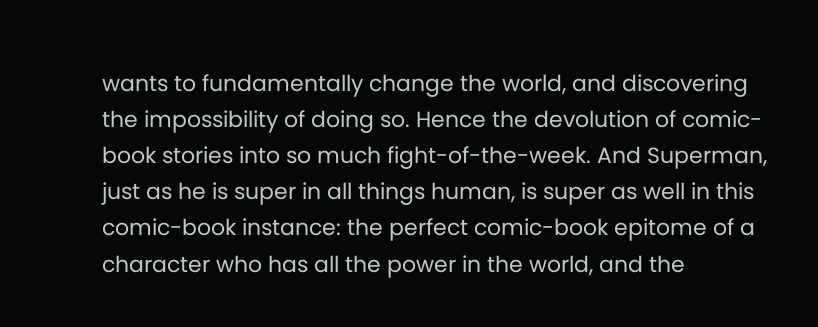wants to fundamentally change the world, and discovering the impossibility of doing so. Hence the devolution of comic-book stories into so much fight-of-the-week. And Superman, just as he is super in all things human, is super as well in this comic-book instance: the perfect comic-book epitome of a character who has all the power in the world, and the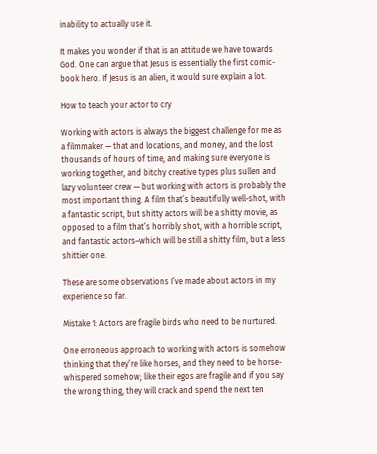inability to actually use it.

It makes you wonder if that is an attitude we have towards God. One can argue that Jesus is essentially the first comic-book hero. If Jesus is an alien, it would sure explain a lot.

How to teach your actor to cry

Working with actors is always the biggest challenge for me as a filmmaker — that and locations, and money, and the lost thousands of hours of time, and making sure everyone is working together, and bitchy creative types plus sullen and lazy volunteer crew — but working with actors is probably the most important thing. A film that’s beautifully well-shot, with a fantastic script, but shitty actors will be a shitty movie, as opposed to a film that’s horribly shot, with a horrible script, and fantastic actors–which will be still a shitty film, but a less shittier one.

These are some observations I’ve made about actors in my experience so far.

Mistake 1: Actors are fragile birds who need to be nurtured.

One erroneous approach to working with actors is somehow thinking that they’re like horses, and they need to be horse-whispered somehow; like their egos are fragile and if you say the wrong thing, they will crack and spend the next ten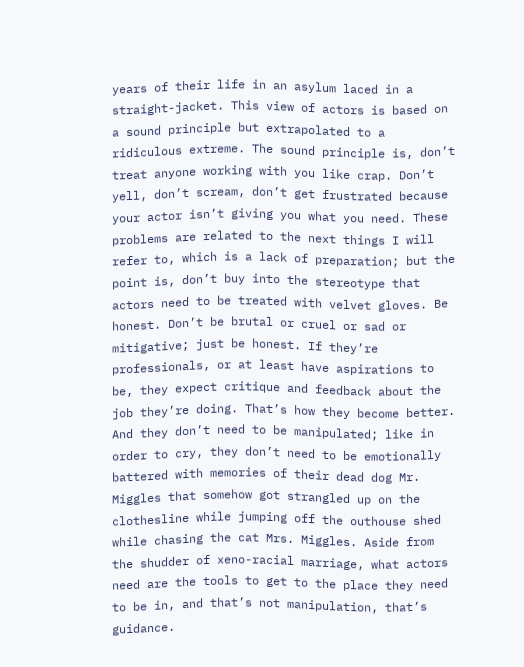years of their life in an asylum laced in a straight-jacket. This view of actors is based on a sound principle but extrapolated to a ridiculous extreme. The sound principle is, don’t treat anyone working with you like crap. Don’t yell, don’t scream, don’t get frustrated because your actor isn’t giving you what you need. These problems are related to the next things I will refer to, which is a lack of preparation; but the point is, don’t buy into the stereotype that actors need to be treated with velvet gloves. Be honest. Don’t be brutal or cruel or sad or mitigative; just be honest. If they’re professionals, or at least have aspirations to be, they expect critique and feedback about the job they’re doing. That’s how they become better. And they don’t need to be manipulated; like in order to cry, they don’t need to be emotionally battered with memories of their dead dog Mr. Miggles that somehow got strangled up on the clothesline while jumping off the outhouse shed while chasing the cat Mrs. Miggles. Aside from the shudder of xeno-racial marriage, what actors need are the tools to get to the place they need to be in, and that’s not manipulation, that’s guidance.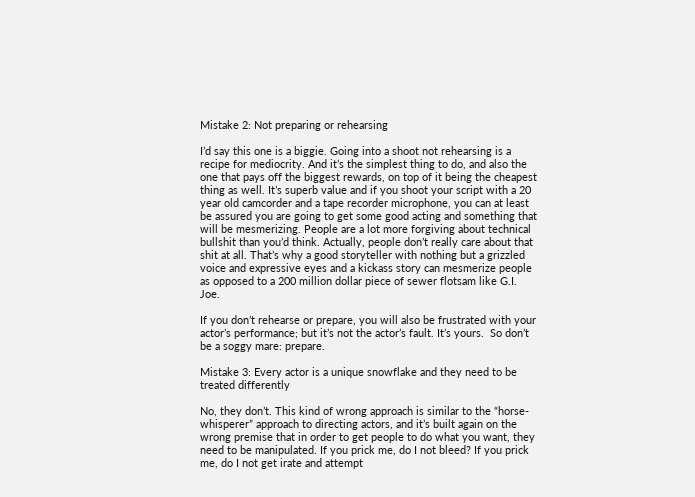Mistake 2: Not preparing or rehearsing

I’d say this one is a biggie. Going into a shoot not rehearsing is a recipe for mediocrity. And it’s the simplest thing to do, and also the one that pays off the biggest rewards, on top of it being the cheapest thing as well. It’s superb value and if you shoot your script with a 20 year old camcorder and a tape recorder microphone, you can at least be assured you are going to get some good acting and something that will be mesmerizing. People are a lot more forgiving about technical bullshit than you’d think. Actually, people don’t really care about that shit at all. That’s why a good storyteller with nothing but a grizzled voice and expressive eyes and a kickass story can mesmerize people as opposed to a 200 million dollar piece of sewer flotsam like G.I. Joe.

If you don’t rehearse or prepare, you will also be frustrated with your actor’s performance; but it’s not the actor’s fault. It’s yours.  So don’t be a soggy mare: prepare.

Mistake 3: Every actor is a unique snowflake and they need to be treated differently

No, they don’t. This kind of wrong approach is similar to the “horse-whisperer” approach to directing actors, and it’s built again on the wrong premise that in order to get people to do what you want, they need to be manipulated. If you prick me, do I not bleed? If you prick me, do I not get irate and attempt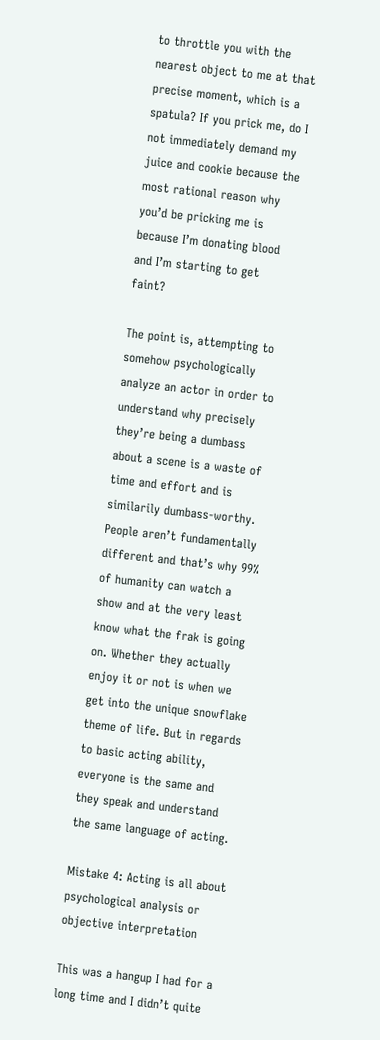to throttle you with the nearest object to me at that precise moment, which is a spatula? If you prick me, do I not immediately demand my juice and cookie because the most rational reason why you’d be pricking me is because I’m donating blood and I’m starting to get faint?

The point is, attempting to somehow psychologically analyze an actor in order to understand why precisely they’re being a dumbass about a scene is a waste of time and effort and is similarily dumbass-worthy. People aren’t fundamentally different and that’s why 99% of humanity can watch a show and at the very least know what the frak is going on. Whether they actually enjoy it or not is when we get into the unique snowflake theme of life. But in regards to basic acting ability, everyone is the same and they speak and understand the same language of acting.

Mistake 4: Acting is all about psychological analysis or objective interpretation

This was a hangup I had for a long time and I didn’t quite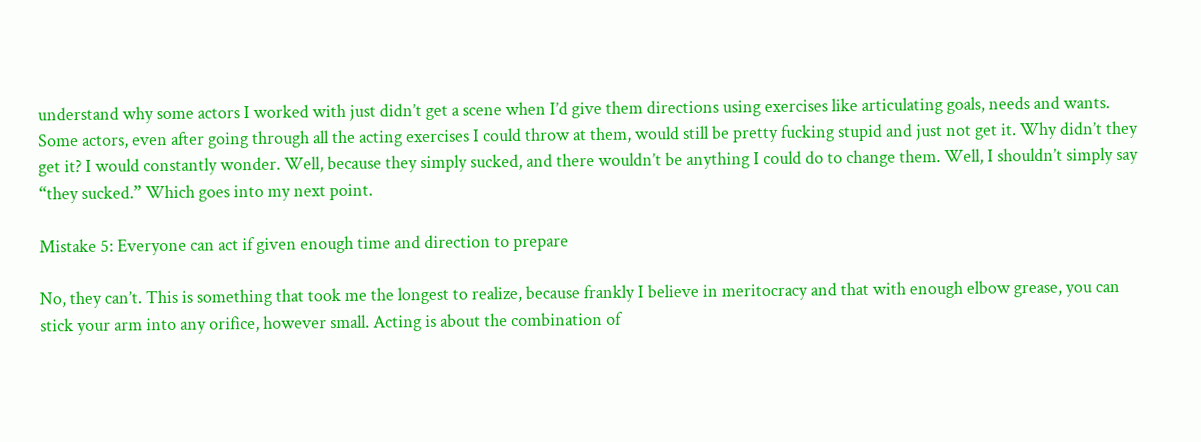understand why some actors I worked with just didn’t get a scene when I’d give them directions using exercises like articulating goals, needs and wants. Some actors, even after going through all the acting exercises I could throw at them, would still be pretty fucking stupid and just not get it. Why didn’t they get it? I would constantly wonder. Well, because they simply sucked, and there wouldn’t be anything I could do to change them. Well, I shouldn’t simply say “they sucked.” Which goes into my next point.

Mistake 5: Everyone can act if given enough time and direction to prepare

No, they can’t. This is something that took me the longest to realize, because frankly I believe in meritocracy and that with enough elbow grease, you can stick your arm into any orifice, however small. Acting is about the combination of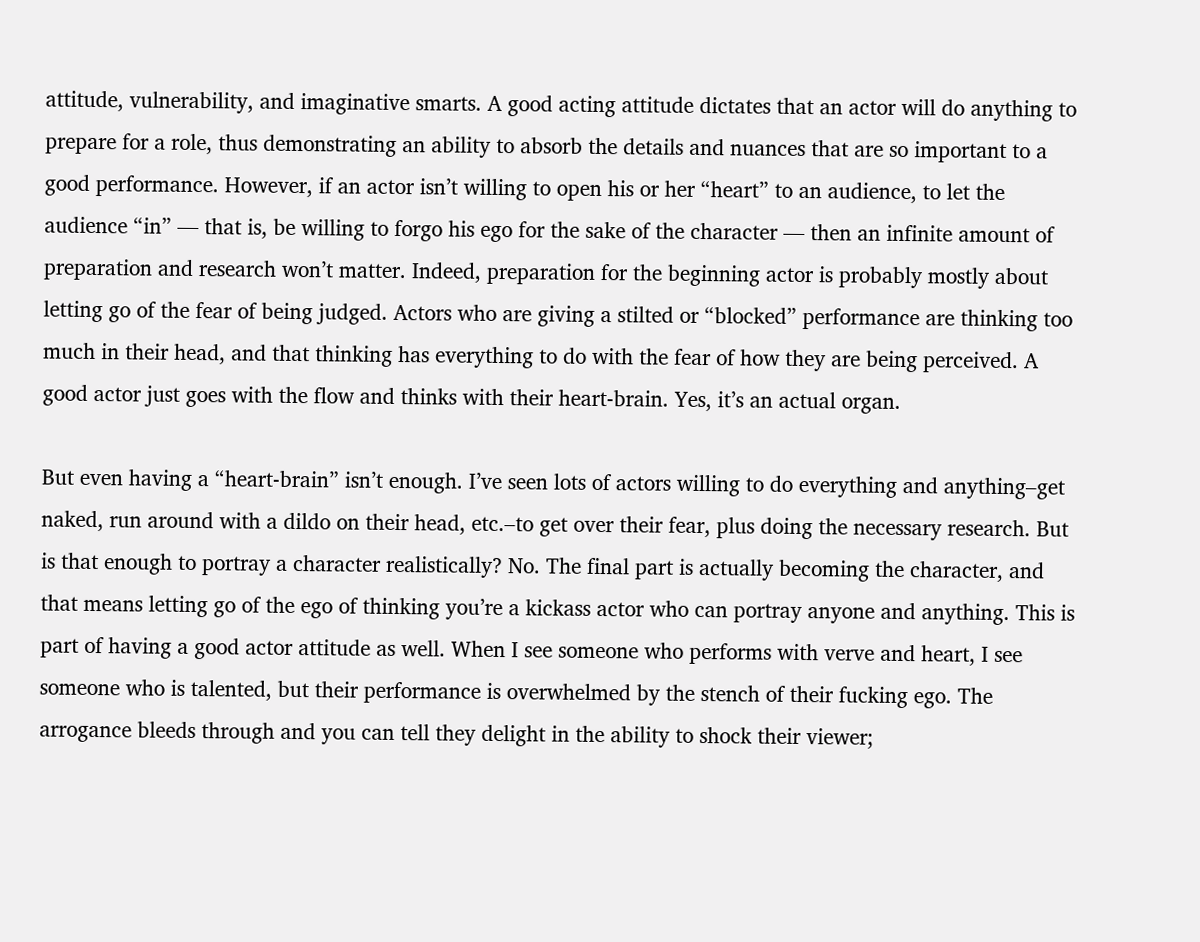attitude, vulnerability, and imaginative smarts. A good acting attitude dictates that an actor will do anything to prepare for a role, thus demonstrating an ability to absorb the details and nuances that are so important to a good performance. However, if an actor isn’t willing to open his or her “heart” to an audience, to let the audience “in” — that is, be willing to forgo his ego for the sake of the character — then an infinite amount of preparation and research won’t matter. Indeed, preparation for the beginning actor is probably mostly about letting go of the fear of being judged. Actors who are giving a stilted or “blocked” performance are thinking too much in their head, and that thinking has everything to do with the fear of how they are being perceived. A good actor just goes with the flow and thinks with their heart-brain. Yes, it’s an actual organ.

But even having a “heart-brain” isn’t enough. I’ve seen lots of actors willing to do everything and anything–get naked, run around with a dildo on their head, etc.–to get over their fear, plus doing the necessary research. But is that enough to portray a character realistically? No. The final part is actually becoming the character, and that means letting go of the ego of thinking you’re a kickass actor who can portray anyone and anything. This is part of having a good actor attitude as well. When I see someone who performs with verve and heart, I see someone who is talented, but their performance is overwhelmed by the stench of their fucking ego. The arrogance bleeds through and you can tell they delight in the ability to shock their viewer;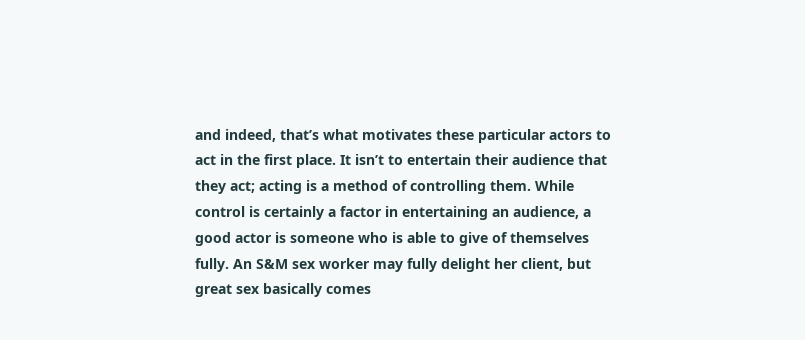and indeed, that’s what motivates these particular actors to act in the first place. It isn’t to entertain their audience that they act; acting is a method of controlling them. While control is certainly a factor in entertaining an audience, a good actor is someone who is able to give of themselves fully. An S&M sex worker may fully delight her client, but great sex basically comes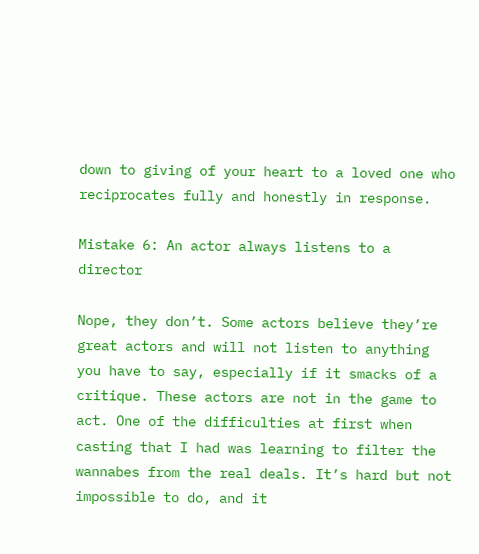down to giving of your heart to a loved one who reciprocates fully and honestly in response.

Mistake 6: An actor always listens to a director

Nope, they don’t. Some actors believe they’re great actors and will not listen to anything you have to say, especially if it smacks of a critique. These actors are not in the game to act. One of the difficulties at first when casting that I had was learning to filter the wannabes from the real deals. It’s hard but not impossible to do, and it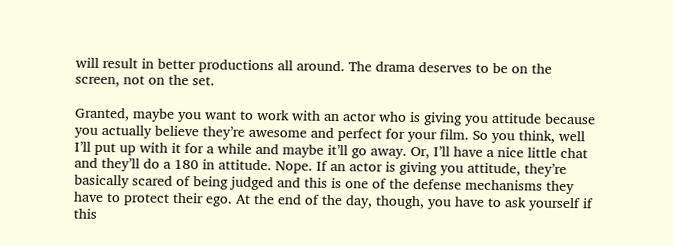will result in better productions all around. The drama deserves to be on the screen, not on the set.

Granted, maybe you want to work with an actor who is giving you attitude because you actually believe they’re awesome and perfect for your film. So you think, well I’ll put up with it for a while and maybe it’ll go away. Or, I’ll have a nice little chat and they’ll do a 180 in attitude. Nope. If an actor is giving you attitude, they’re basically scared of being judged and this is one of the defense mechanisms they have to protect their ego. At the end of the day, though, you have to ask yourself if this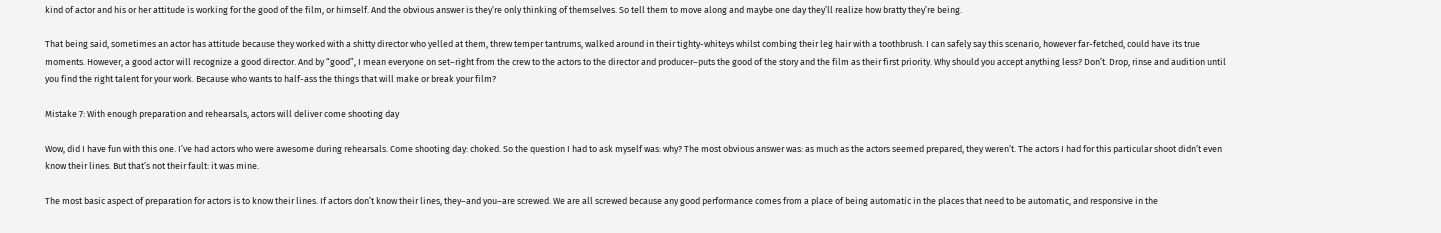kind of actor and his or her attitude is working for the good of the film, or himself. And the obvious answer is they’re only thinking of themselves. So tell them to move along and maybe one day they’ll realize how bratty they’re being.

That being said, sometimes an actor has attitude because they worked with a shitty director who yelled at them, threw temper tantrums, walked around in their tighty-whiteys whilst combing their leg hair with a toothbrush. I can safely say this scenario, however far-fetched, could have its true moments. However, a good actor will recognize a good director. And by “good”, I mean everyone on set–right from the crew to the actors to the director and producer–puts the good of the story and the film as their first priority. Why should you accept anything less? Don’t. Drop, rinse and audition until you find the right talent for your work. Because who wants to half-ass the things that will make or break your film?

Mistake 7: With enough preparation and rehearsals, actors will deliver come shooting day

Wow, did I have fun with this one. I’ve had actors who were awesome during rehearsals. Come shooting day: choked. So the question I had to ask myself was: why? The most obvious answer was: as much as the actors seemed prepared, they weren’t. The actors I had for this particular shoot didn’t even know their lines. But that’s not their fault: it was mine.

The most basic aspect of preparation for actors is to know their lines. If actors don’t know their lines, they–and you–are screwed. We are all screwed because any good performance comes from a place of being automatic in the places that need to be automatic, and responsive in the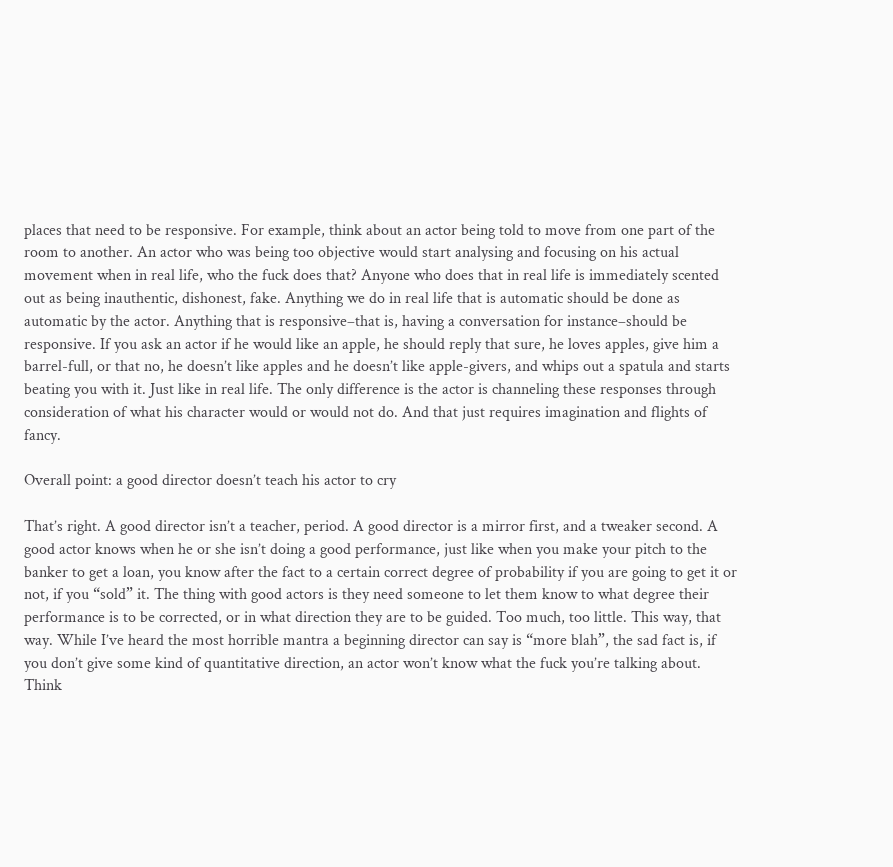places that need to be responsive. For example, think about an actor being told to move from one part of the room to another. An actor who was being too objective would start analysing and focusing on his actual movement when in real life, who the fuck does that? Anyone who does that in real life is immediately scented out as being inauthentic, dishonest, fake. Anything we do in real life that is automatic should be done as automatic by the actor. Anything that is responsive–that is, having a conversation for instance–should be responsive. If you ask an actor if he would like an apple, he should reply that sure, he loves apples, give him a barrel-full, or that no, he doesn’t like apples and he doesn’t like apple-givers, and whips out a spatula and starts beating you with it. Just like in real life. The only difference is the actor is channeling these responses through consideration of what his character would or would not do. And that just requires imagination and flights of fancy.

Overall point: a good director doesn’t teach his actor to cry

That’s right. A good director isn’t a teacher, period. A good director is a mirror first, and a tweaker second. A good actor knows when he or she isn’t doing a good performance, just like when you make your pitch to the banker to get a loan, you know after the fact to a certain correct degree of probability if you are going to get it or not, if you “sold” it. The thing with good actors is they need someone to let them know to what degree their performance is to be corrected, or in what direction they are to be guided. Too much, too little. This way, that way. While I’ve heard the most horrible mantra a beginning director can say is “more blah”, the sad fact is, if you don’t give some kind of quantitative direction, an actor won’t know what the fuck you’re talking about. Think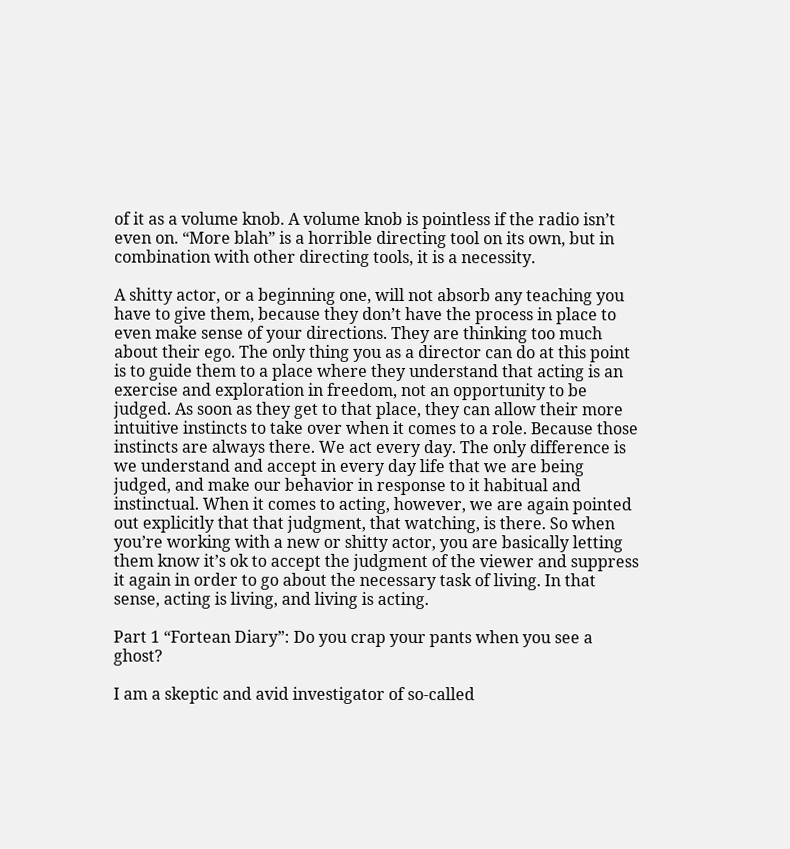of it as a volume knob. A volume knob is pointless if the radio isn’t even on. “More blah” is a horrible directing tool on its own, but in combination with other directing tools, it is a necessity.

A shitty actor, or a beginning one, will not absorb any teaching you have to give them, because they don’t have the process in place to even make sense of your directions. They are thinking too much about their ego. The only thing you as a director can do at this point is to guide them to a place where they understand that acting is an exercise and exploration in freedom, not an opportunity to be judged. As soon as they get to that place, they can allow their more intuitive instincts to take over when it comes to a role. Because those instincts are always there. We act every day. The only difference is we understand and accept in every day life that we are being judged, and make our behavior in response to it habitual and instinctual. When it comes to acting, however, we are again pointed out explicitly that that judgment, that watching, is there. So when you’re working with a new or shitty actor, you are basically letting them know it’s ok to accept the judgment of the viewer and suppress it again in order to go about the necessary task of living. In that sense, acting is living, and living is acting.

Part 1 “Fortean Diary”: Do you crap your pants when you see a ghost?

I am a skeptic and avid investigator of so-called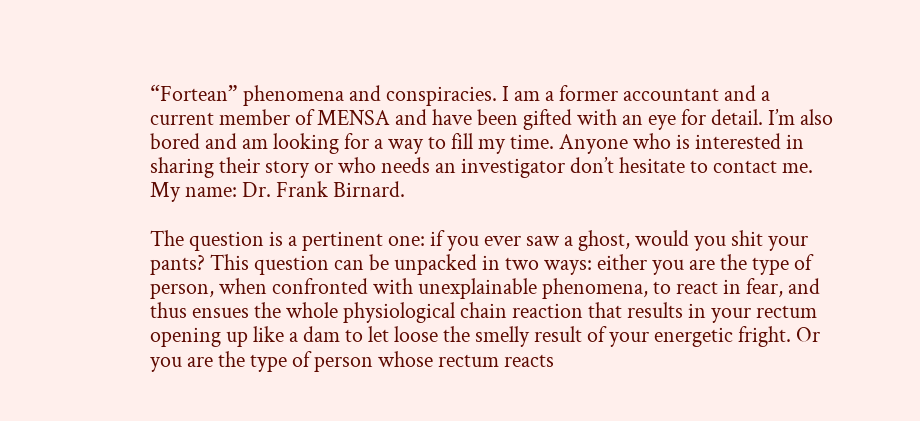“Fortean” phenomena and conspiracies. I am a former accountant and a current member of MENSA and have been gifted with an eye for detail. I’m also bored and am looking for a way to fill my time. Anyone who is interested in sharing their story or who needs an investigator don’t hesitate to contact me.
My name: Dr. Frank Birnard.

The question is a pertinent one: if you ever saw a ghost, would you shit your pants? This question can be unpacked in two ways: either you are the type of person, when confronted with unexplainable phenomena, to react in fear, and thus ensues the whole physiological chain reaction that results in your rectum opening up like a dam to let loose the smelly result of your energetic fright. Or you are the type of person whose rectum reacts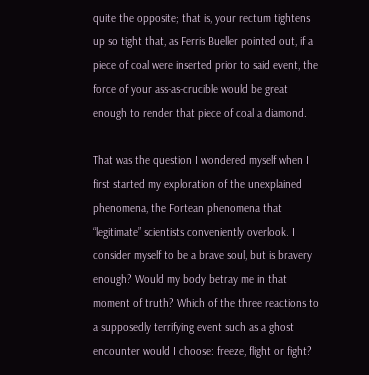quite the opposite; that is, your rectum tightens up so tight that, as Ferris Bueller pointed out, if a piece of coal were inserted prior to said event, the force of your ass-as-crucible would be great enough to render that piece of coal a diamond.

That was the question I wondered myself when I first started my exploration of the unexplained phenomena, the Fortean phenomena that “legitimate” scientists conveniently overlook. I consider myself to be a brave soul, but is bravery enough? Would my body betray me in that moment of truth? Which of the three reactions to a supposedly terrifying event such as a ghost encounter would I choose: freeze, flight or fight?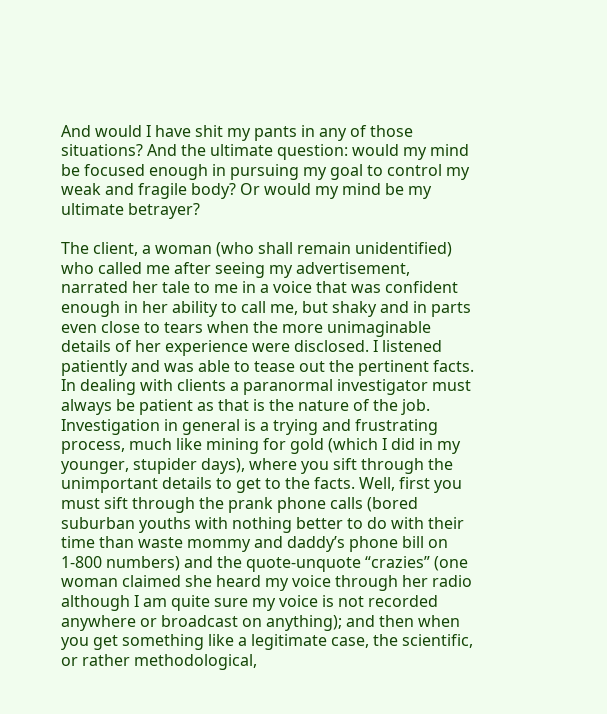And would I have shit my pants in any of those situations? And the ultimate question: would my mind be focused enough in pursuing my goal to control my weak and fragile body? Or would my mind be my ultimate betrayer?

The client, a woman (who shall remain unidentified) who called me after seeing my advertisement, narrated her tale to me in a voice that was confident enough in her ability to call me, but shaky and in parts even close to tears when the more unimaginable details of her experience were disclosed. I listened patiently and was able to tease out the pertinent facts. In dealing with clients a paranormal investigator must always be patient as that is the nature of the job. Investigation in general is a trying and frustrating process, much like mining for gold (which I did in my younger, stupider days), where you sift through the unimportant details to get to the facts. Well, first you must sift through the prank phone calls (bored suburban youths with nothing better to do with their time than waste mommy and daddy’s phone bill on 1-800 numbers) and the quote-unquote “crazies” (one woman claimed she heard my voice through her radio although I am quite sure my voice is not recorded anywhere or broadcast on anything); and then when you get something like a legitimate case, the scientific, or rather methodological,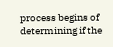process begins of determining if the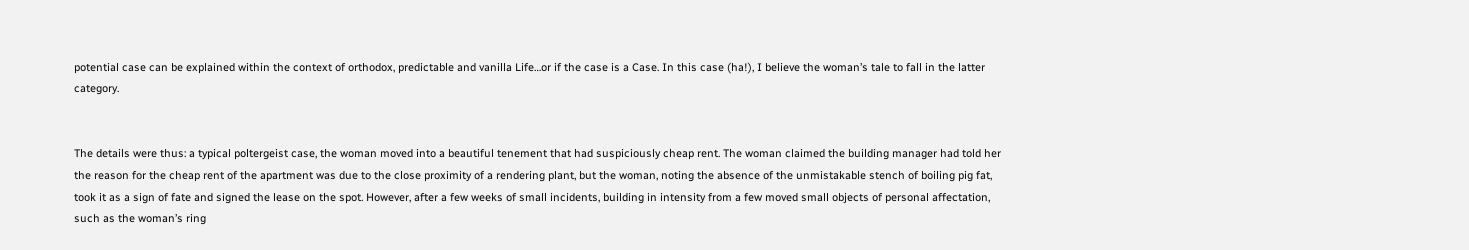potential case can be explained within the context of orthodox, predictable and vanilla Life…or if the case is a Case. In this case (ha!), I believe the woman’s tale to fall in the latter category.


The details were thus: a typical poltergeist case, the woman moved into a beautiful tenement that had suspiciously cheap rent. The woman claimed the building manager had told her the reason for the cheap rent of the apartment was due to the close proximity of a rendering plant, but the woman, noting the absence of the unmistakable stench of boiling pig fat, took it as a sign of fate and signed the lease on the spot. However, after a few weeks of small incidents, building in intensity from a few moved small objects of personal affectation, such as the woman’s ring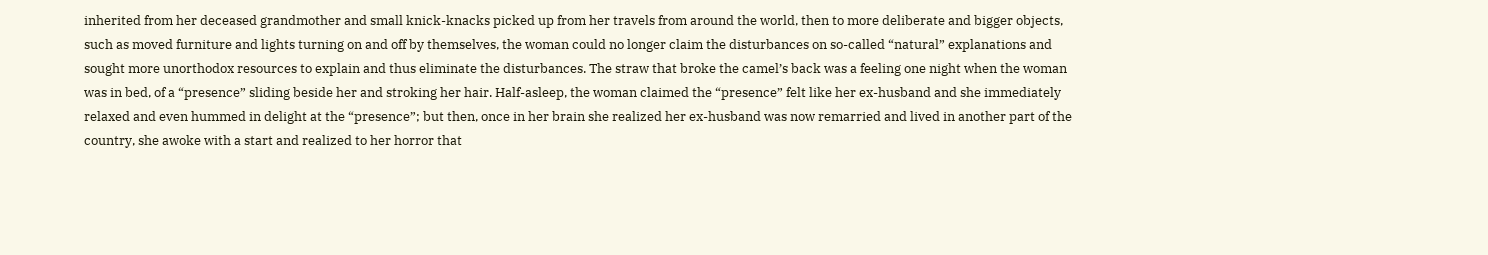inherited from her deceased grandmother and small knick-knacks picked up from her travels from around the world, then to more deliberate and bigger objects, such as moved furniture and lights turning on and off by themselves, the woman could no longer claim the disturbances on so-called “natural” explanations and sought more unorthodox resources to explain and thus eliminate the disturbances. The straw that broke the camel’s back was a feeling one night when the woman was in bed, of a “presence” sliding beside her and stroking her hair. Half-asleep, the woman claimed the “presence” felt like her ex-husband and she immediately relaxed and even hummed in delight at the “presence”; but then, once in her brain she realized her ex-husband was now remarried and lived in another part of the country, she awoke with a start and realized to her horror that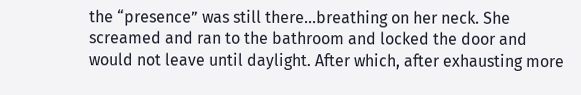the “presence” was still there…breathing on her neck. She screamed and ran to the bathroom and locked the door and would not leave until daylight. After which, after exhausting more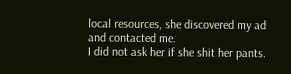local resources, she discovered my ad and contacted me.
I did not ask her if she shit her pants.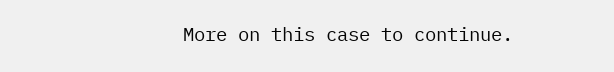More on this case to continue.